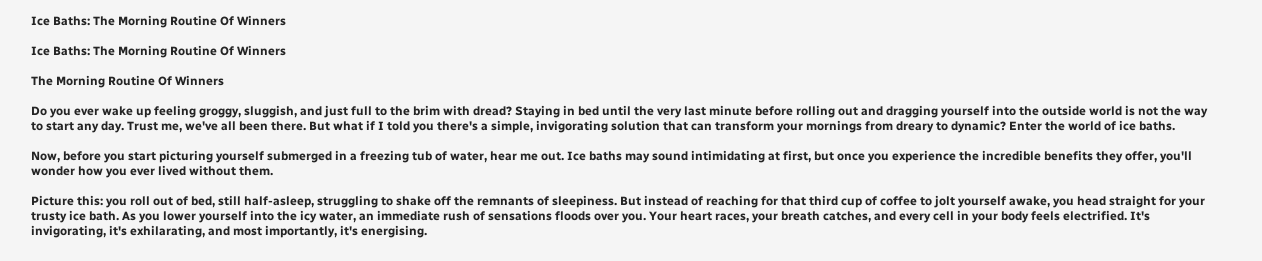Ice Baths: The Morning Routine Of Winners

Ice Baths: The Morning Routine Of Winners

The Morning Routine Of Winners

Do you ever wake up feeling groggy, sluggish, and just full to the brim with dread? Staying in bed until the very last minute before rolling out and dragging yourself into the outside world is not the way to start any day. Trust me, we've all been there. But what if I told you there's a simple, invigorating solution that can transform your mornings from dreary to dynamic? Enter the world of ice baths.

Now, before you start picturing yourself submerged in a freezing tub of water, hear me out. Ice baths may sound intimidating at first, but once you experience the incredible benefits they offer, you'll wonder how you ever lived without them.

Picture this: you roll out of bed, still half-asleep, struggling to shake off the remnants of sleepiness. But instead of reaching for that third cup of coffee to jolt yourself awake, you head straight for your trusty ice bath. As you lower yourself into the icy water, an immediate rush of sensations floods over you. Your heart races, your breath catches, and every cell in your body feels electrified. It's invigorating, it's exhilarating, and most importantly, it's energising.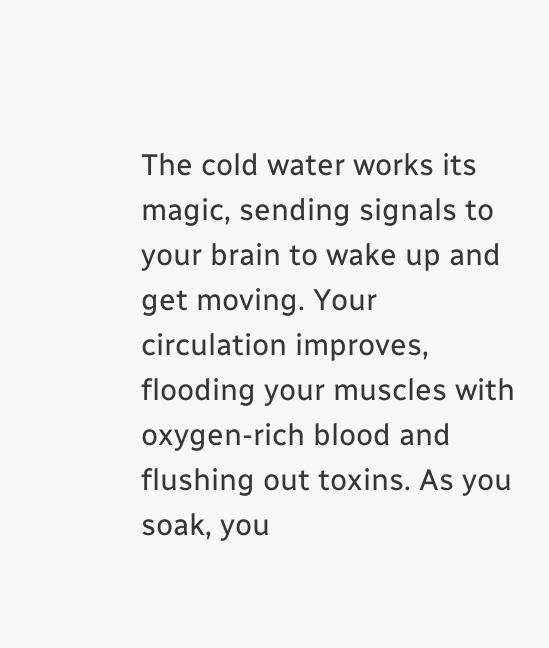The cold water works its magic, sending signals to your brain to wake up and get moving. Your circulation improves, flooding your muscles with oxygen-rich blood and flushing out toxins. As you soak, you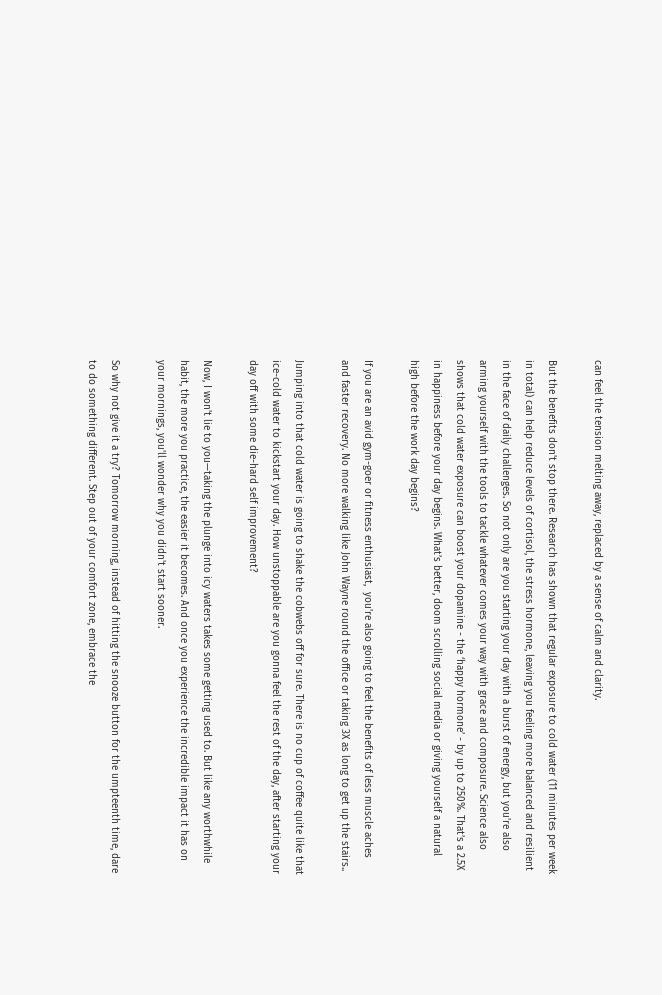can feel the tension melting away, replaced by a sense of calm and clarity.

But the benefits don't stop there. Research has shown that regular exposure to cold water (11 minutes per week in total) can help reduce levels of cortisol, the stress hormone, leaving you feeling more balanced and resilient in the face of daily challenges. So not only are you starting your day with a burst of energy, but you're also arming yourself with the tools to tackle whatever comes your way with grace and composure. Science also shows that cold water exposure can boost your dopamine - the ‘happy hormone’ - by up to 250%. That’s a 2.5X in happiness before your day begins. What’s better, doom scrolling social media or giving yourself a natural high before the work day begins?

If you are an avid gym-goer or fitness enthusiast,  you're also going to feel the benefits of less muscle aches and faster recovery. No more walking like John Wayne round the office or taking 3X as long to get up the stairs..

Jumping into that cold water is going to shake the cobwebs off for sure. There is no cup of coffee quite like that ice-cold water to kickstart your day. How unstoppable are you gonna feel the rest of the day, after starting your day off with some die-hard self improvement?

Now, I won't lie to you—taking the plunge into icy waters takes some getting used to. But like any worthwhile habit, the more you practice, the easier it becomes. And once you experience the incredible impact it has on your mornings, you'll wonder why you didn't start sooner.

So why not give it a try? Tomorrow morning, instead of hitting the snooze button for the umpteenth time, dare to do something different. Step out of your comfort zone, embrace the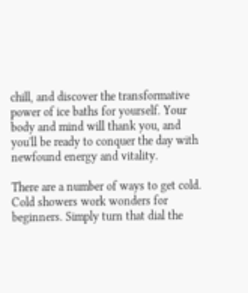chill, and discover the transformative power of ice baths for yourself. Your body and mind will thank you, and you'll be ready to conquer the day with newfound energy and vitality.

There are a number of ways to get cold. Cold showers work wonders for beginners. Simply turn that dial the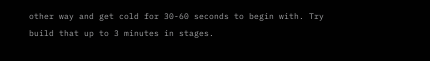other way and get cold for 30-60 seconds to begin with. Try build that up to 3 minutes in stages.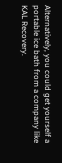Alternatively, you could get yourself a portable ice bath from a company like KAL Recovery.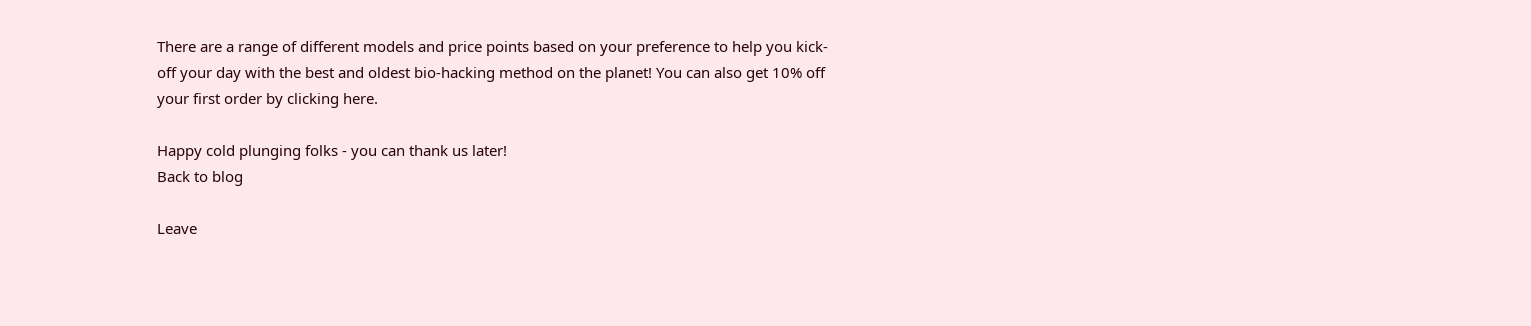There are a range of different models and price points based on your preference to help you kick-off your day with the best and oldest bio-hacking method on the planet! You can also get 10% off your first order by clicking here.

Happy cold plunging folks - you can thank us later!
Back to blog

Leave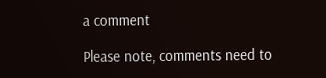a comment

Please note, comments need to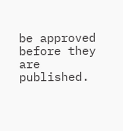be approved before they are published.